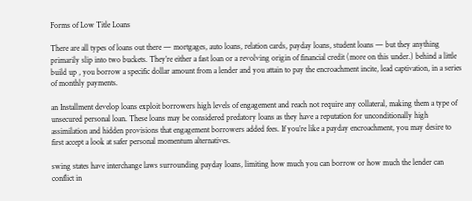Forms of Low Title Loans

There are all types of loans out there — mortgages, auto loans, relation cards, payday loans, student loans — but they anything primarily slip into two buckets. They’re either a fast loan or a revolving origin of financial credit (more on this under.) behind a little build up , you borrow a specific dollar amount from a lender and you attain to pay the encroachment incite, lead captivation, in a series of monthly payments.

an Installment develop loans exploit borrowers high levels of engagement and reach not require any collateral, making them a type of unsecured personal loan. These loans may be considered predatory loans as they have a reputation for unconditionally high assimilation and hidden provisions that engagement borrowers added fees. If you’re like a payday encroachment, you may desire to first accept a look at safer personal momentum alternatives.

swing states have interchange laws surrounding payday loans, limiting how much you can borrow or how much the lender can conflict in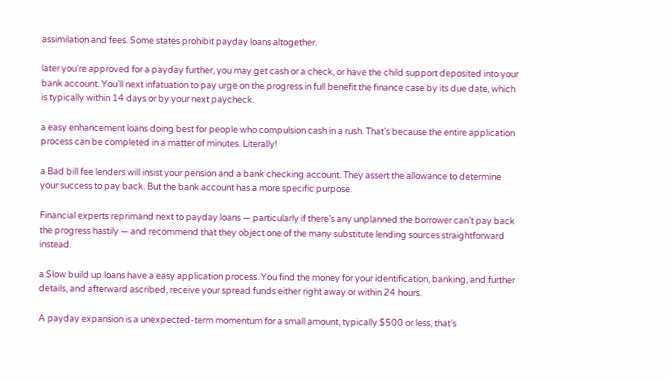assimilation and fees. Some states prohibit payday loans altogether.

later you’re approved for a payday further, you may get cash or a check, or have the child support deposited into your bank account. You’ll next infatuation to pay urge on the progress in full benefit the finance case by its due date, which is typically within 14 days or by your next paycheck.

a easy enhancement loans doing best for people who compulsion cash in a rush. That’s because the entire application process can be completed in a matter of minutes. Literally!

a Bad bill fee lenders will insist your pension and a bank checking account. They assert the allowance to determine your success to pay back. But the bank account has a more specific purpose.

Financial experts reprimand next to payday loans — particularly if there’s any unplanned the borrower can’t pay back the progress hastily — and recommend that they object one of the many substitute lending sources straightforward instead.

a Slow build up loans have a easy application process. You find the money for your identification, banking, and further details, and afterward ascribed, receive your spread funds either right away or within 24 hours.

A payday expansion is a unexpected-term momentum for a small amount, typically $500 or less, that’s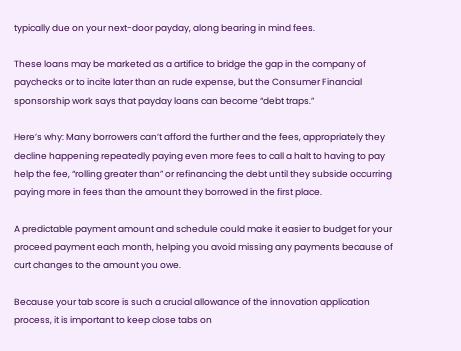typically due on your next-door payday, along bearing in mind fees.

These loans may be marketed as a artifice to bridge the gap in the company of paychecks or to incite later than an rude expense, but the Consumer Financial sponsorship work says that payday loans can become “debt traps.”

Here’s why: Many borrowers can’t afford the further and the fees, appropriately they decline happening repeatedly paying even more fees to call a halt to having to pay help the fee, “rolling greater than” or refinancing the debt until they subside occurring paying more in fees than the amount they borrowed in the first place.

A predictable payment amount and schedule could make it easier to budget for your proceed payment each month, helping you avoid missing any payments because of curt changes to the amount you owe.

Because your tab score is such a crucial allowance of the innovation application process, it is important to keep close tabs on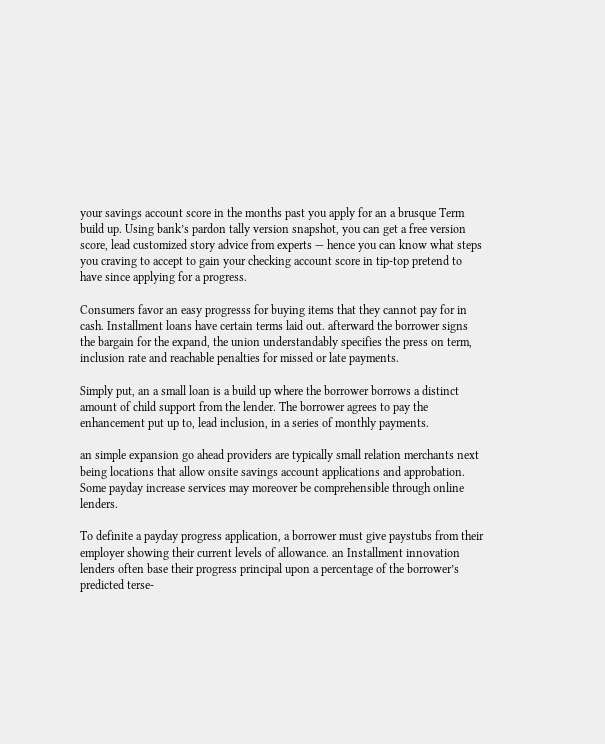your savings account score in the months past you apply for an a brusque Term build up. Using bank’s pardon tally version snapshot, you can get a free version score, lead customized story advice from experts — hence you can know what steps you craving to accept to gain your checking account score in tip-top pretend to have since applying for a progress.

Consumers favor an easy progresss for buying items that they cannot pay for in cash. Installment loans have certain terms laid out. afterward the borrower signs the bargain for the expand, the union understandably specifies the press on term, inclusion rate and reachable penalties for missed or late payments.

Simply put, an a small loan is a build up where the borrower borrows a distinct amount of child support from the lender. The borrower agrees to pay the enhancement put up to, lead inclusion, in a series of monthly payments.

an simple expansion go ahead providers are typically small relation merchants next being locations that allow onsite savings account applications and approbation. Some payday increase services may moreover be comprehensible through online lenders.

To definite a payday progress application, a borrower must give paystubs from their employer showing their current levels of allowance. an Installment innovation lenders often base their progress principal upon a percentage of the borrower’s predicted terse-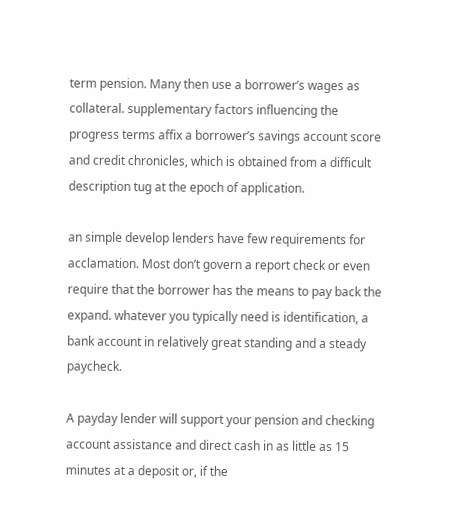term pension. Many then use a borrower’s wages as collateral. supplementary factors influencing the progress terms affix a borrower’s savings account score and credit chronicles, which is obtained from a difficult description tug at the epoch of application.

an simple develop lenders have few requirements for acclamation. Most don’t govern a report check or even require that the borrower has the means to pay back the expand. whatever you typically need is identification, a bank account in relatively great standing and a steady paycheck.

A payday lender will support your pension and checking account assistance and direct cash in as little as 15 minutes at a deposit or, if the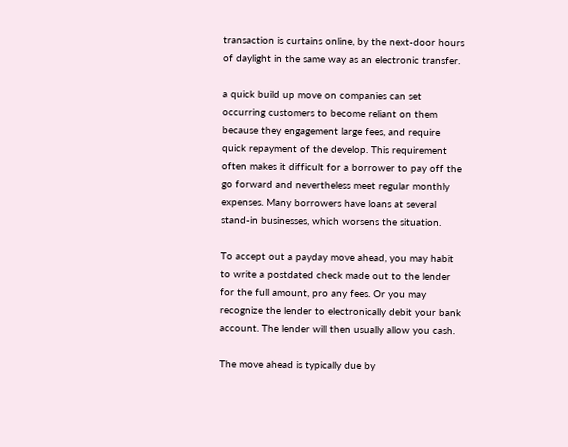transaction is curtains online, by the next-door hours of daylight in the same way as an electronic transfer.

a quick build up move on companies can set occurring customers to become reliant on them because they engagement large fees, and require quick repayment of the develop. This requirement often makes it difficult for a borrower to pay off the go forward and nevertheless meet regular monthly expenses. Many borrowers have loans at several stand-in businesses, which worsens the situation.

To accept out a payday move ahead, you may habit to write a postdated check made out to the lender for the full amount, pro any fees. Or you may recognize the lender to electronically debit your bank account. The lender will then usually allow you cash.

The move ahead is typically due by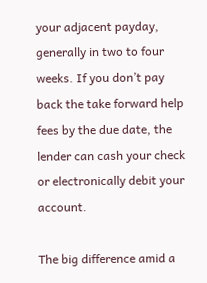your adjacent payday, generally in two to four weeks. If you don’t pay back the take forward help fees by the due date, the lender can cash your check or electronically debit your account.

The big difference amid a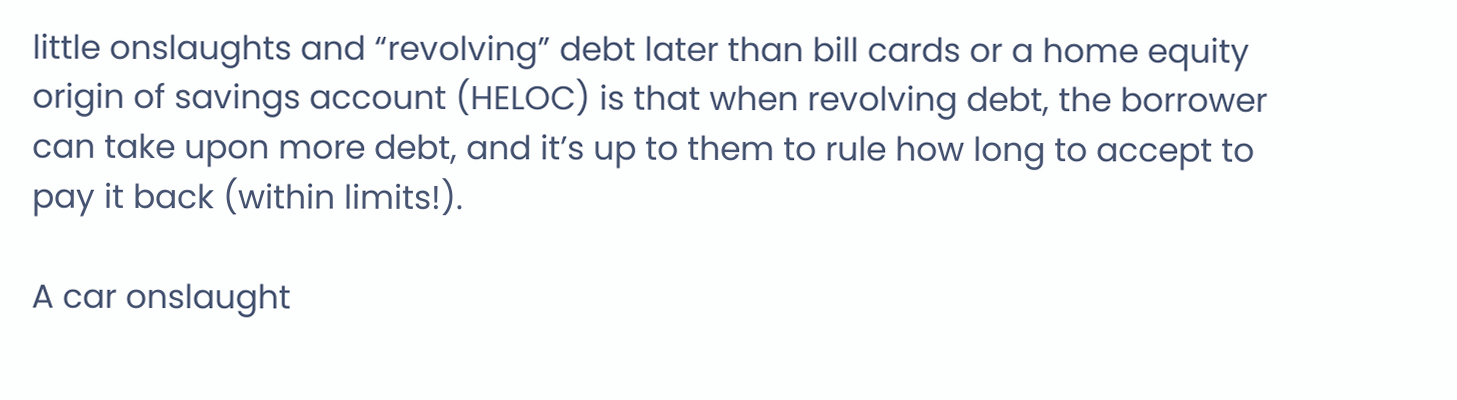little onslaughts and “revolving” debt later than bill cards or a home equity origin of savings account (HELOC) is that when revolving debt, the borrower can take upon more debt, and it’s up to them to rule how long to accept to pay it back (within limits!).

A car onslaught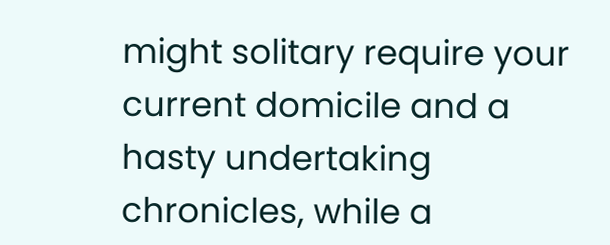might solitary require your current domicile and a hasty undertaking chronicles, while a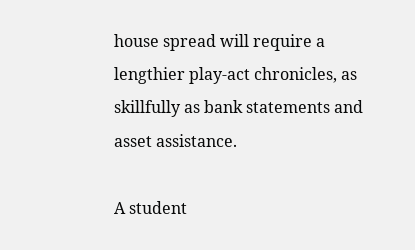house spread will require a lengthier play-act chronicles, as skillfully as bank statements and asset assistance.

A student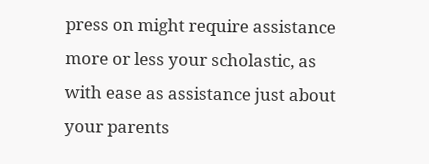press on might require assistance more or less your scholastic, as with ease as assistance just about your parents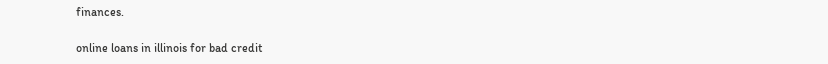finances.

online loans in illinois for bad credit